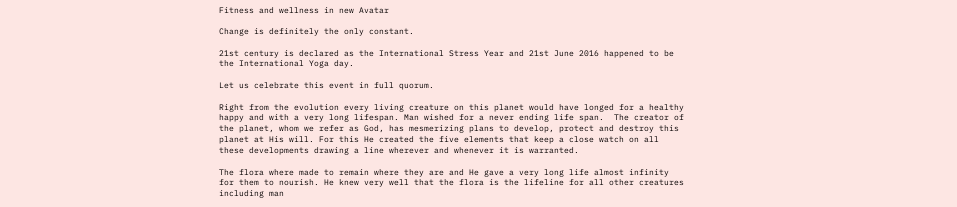Fitness and wellness in new Avatar

Change is definitely the only constant.

21st century is declared as the International Stress Year and 21st June 2016 happened to be the International Yoga day.

Let us celebrate this event in full quorum.

Right from the evolution every living creature on this planet would have longed for a healthy happy and with a very long lifespan. Man wished for a never ending life span.  The creator of the planet, whom we refer as God, has mesmerizing plans to develop, protect and destroy this planet at His will. For this He created the five elements that keep a close watch on all these developments drawing a line wherever and whenever it is warranted.

The flora where made to remain where they are and He gave a very long life almost infinity for them to nourish. He knew very well that the flora is the lifeline for all other creatures including man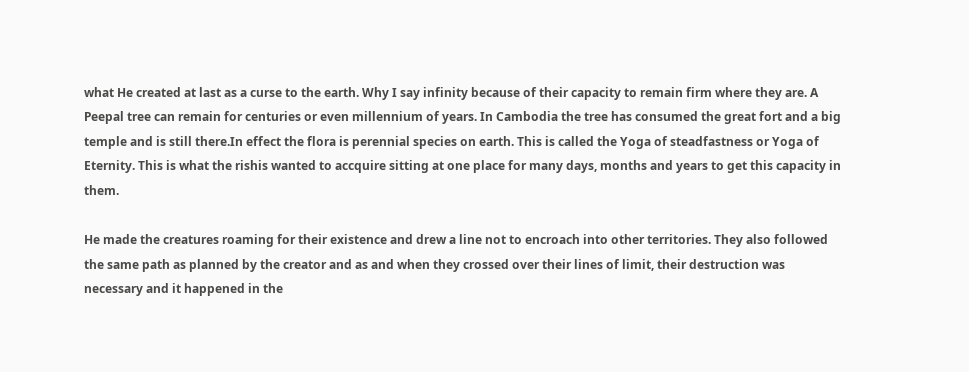what He created at last as a curse to the earth. Why I say infinity because of their capacity to remain firm where they are. A Peepal tree can remain for centuries or even millennium of years. In Cambodia the tree has consumed the great fort and a big temple and is still there.In effect the flora is perennial species on earth. This is called the Yoga of steadfastness or Yoga of Eternity. This is what the rishis wanted to accquire sitting at one place for many days, months and years to get this capacity in them.

He made the creatures roaming for their existence and drew a line not to encroach into other territories. They also followed the same path as planned by the creator and as and when they crossed over their lines of limit, their destruction was necessary and it happened in the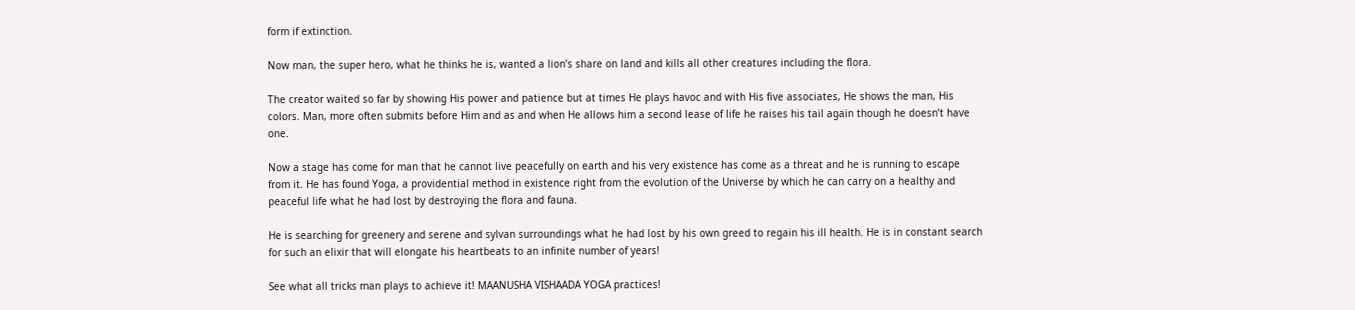form if extinction.

Now man, the super hero, what he thinks he is, wanted a lion’s share on land and kills all other creatures including the flora.

The creator waited so far by showing His power and patience but at times He plays havoc and with His five associates, He shows the man, His colors. Man, more often submits before Him and as and when He allows him a second lease of life he raises his tail again though he doesn’t have one.

Now a stage has come for man that he cannot live peacefully on earth and his very existence has come as a threat and he is running to escape from it. He has found Yoga, a providential method in existence right from the evolution of the Universe by which he can carry on a healthy and peaceful life what he had lost by destroying the flora and fauna.

He is searching for greenery and serene and sylvan surroundings what he had lost by his own greed to regain his ill health. He is in constant search for such an elixir that will elongate his heartbeats to an infinite number of years!

See what all tricks man plays to achieve it! MAANUSHA VISHAADA YOGA practices!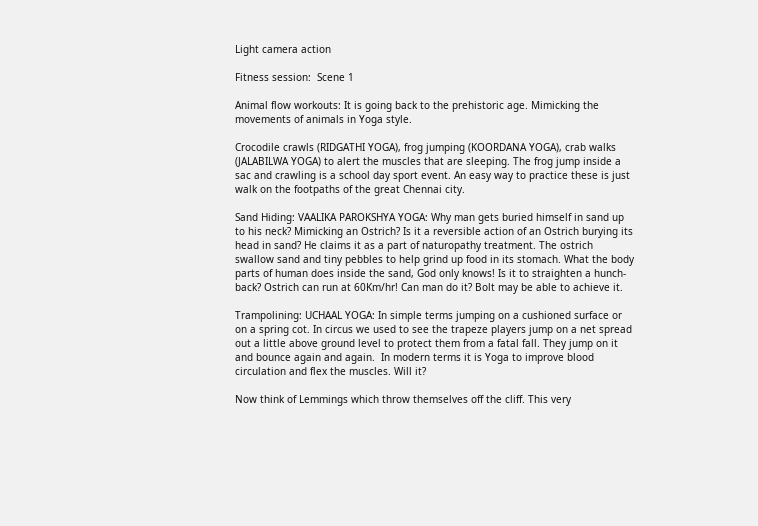Light camera action

Fitness session:  Scene 1

Animal flow workouts: It is going back to the prehistoric age. Mimicking the movements of animals in Yoga style.

Crocodile crawls (RIDGATHI YOGA), frog jumping (KOORDANA YOGA), crab walks (JALABILWA YOGA) to alert the muscles that are sleeping. The frog jump inside a sac and crawling is a school day sport event. An easy way to practice these is just walk on the footpaths of the great Chennai city.

Sand Hiding: VAALIKA PAROKSHYA YOGA: Why man gets buried himself in sand up to his neck? Mimicking an Ostrich? Is it a reversible action of an Ostrich burying its head in sand? He claims it as a part of naturopathy treatment. The ostrich swallow sand and tiny pebbles to help grind up food in its stomach. What the body parts of human does inside the sand, God only knows! Is it to straighten a hunch-back? Ostrich can run at 60Km/hr! Can man do it? Bolt may be able to achieve it.

Trampolining: UCHAAL YOGA: In simple terms jumping on a cushioned surface or on a spring cot. In circus we used to see the trapeze players jump on a net spread out a little above ground level to protect them from a fatal fall. They jump on it and bounce again and again.  In modern terms it is Yoga to improve blood circulation and flex the muscles. Will it?

Now think of Lemmings which throw themselves off the cliff. This very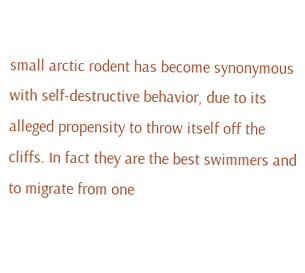small arctic rodent has become synonymous with self-destructive behavior, due to its alleged propensity to throw itself off the cliffs. In fact they are the best swimmers and to migrate from one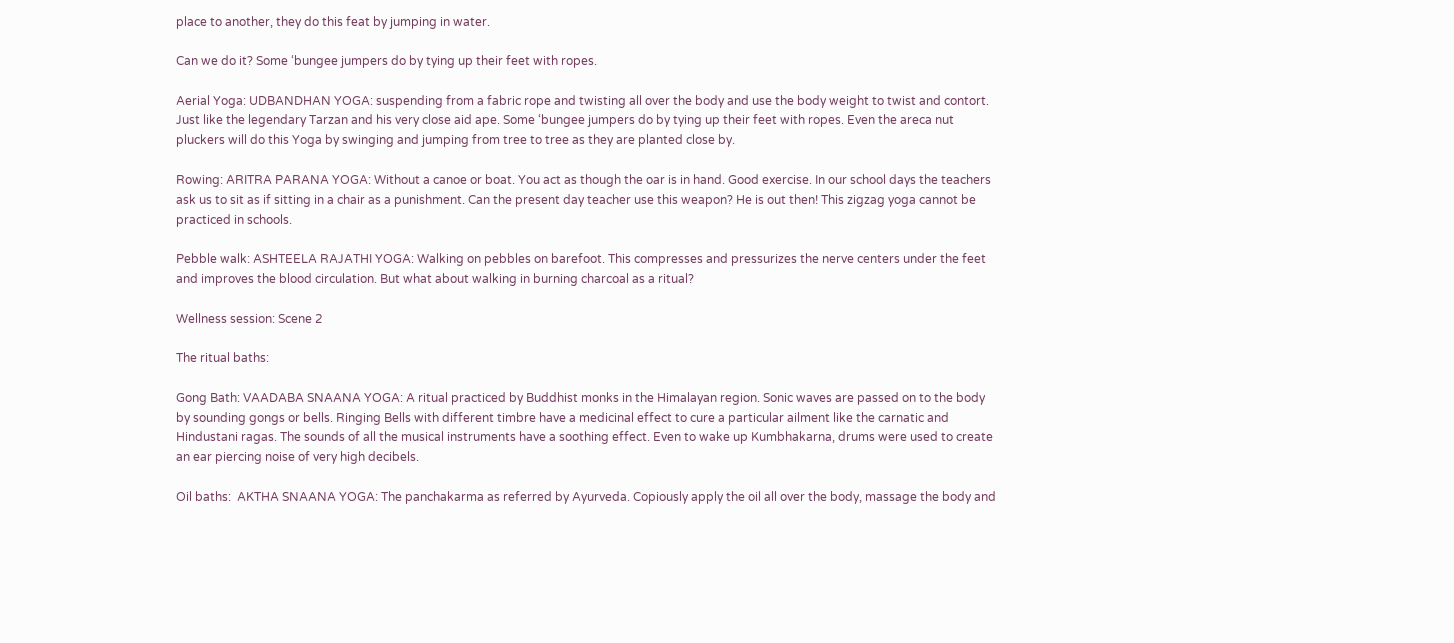place to another, they do this feat by jumping in water.

Can we do it? Some ‘bungee jumpers do by tying up their feet with ropes.

Aerial Yoga: UDBANDHAN YOGA: suspending from a fabric rope and twisting all over the body and use the body weight to twist and contort. Just like the legendary Tarzan and his very close aid ape. Some ‘bungee jumpers do by tying up their feet with ropes. Even the areca nut pluckers will do this Yoga by swinging and jumping from tree to tree as they are planted close by.

Rowing: ARITRA PARANA YOGA: Without a canoe or boat. You act as though the oar is in hand. Good exercise. In our school days the teachers ask us to sit as if sitting in a chair as a punishment. Can the present day teacher use this weapon? He is out then! This zigzag yoga cannot be practiced in schools.

Pebble walk: ASHTEELA RAJATHI YOGA: Walking on pebbles on barefoot. This compresses and pressurizes the nerve centers under the feet and improves the blood circulation. But what about walking in burning charcoal as a ritual?

Wellness session: Scene 2

The ritual baths:

Gong Bath: VAADABA SNAANA YOGA: A ritual practiced by Buddhist monks in the Himalayan region. Sonic waves are passed on to the body by sounding gongs or bells. Ringing Bells with different timbre have a medicinal effect to cure a particular ailment like the carnatic and Hindustani ragas. The sounds of all the musical instruments have a soothing effect. Even to wake up Kumbhakarna, drums were used to create an ear piercing noise of very high decibels.

Oil baths:  AKTHA SNAANA YOGA: The panchakarma as referred by Ayurveda. Copiously apply the oil all over the body, massage the body and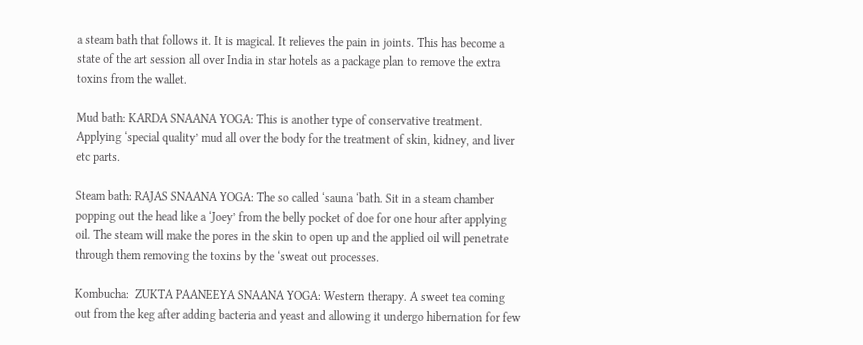a steam bath that follows it. It is magical. It relieves the pain in joints. This has become a state of the art session all over India in star hotels as a package plan to remove the extra toxins from the wallet.

Mud bath: KARDA SNAANA YOGA: This is another type of conservative treatment. Applying ‘special quality’ mud all over the body for the treatment of skin, kidney, and liver etc parts.

Steam bath: RAJAS SNAANA YOGA: The so called ‘sauna ‘bath. Sit in a steam chamber popping out the head like a ‘Joey’ from the belly pocket of doe for one hour after applying oil. The steam will make the pores in the skin to open up and the applied oil will penetrate through them removing the toxins by the ‘sweat out processes.

Kombucha:  ZUKTA PAANEEYA SNAANA YOGA: Western therapy. A sweet tea coming out from the keg after adding bacteria and yeast and allowing it undergo hibernation for few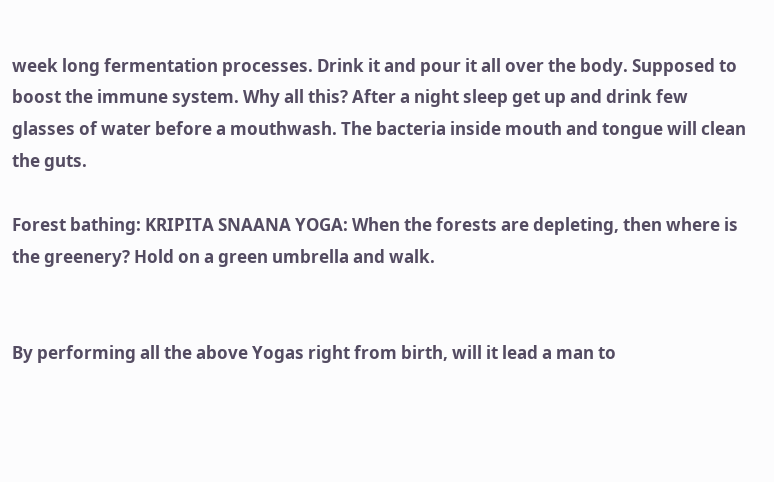week long fermentation processes. Drink it and pour it all over the body. Supposed to boost the immune system. Why all this? After a night sleep get up and drink few glasses of water before a mouthwash. The bacteria inside mouth and tongue will clean the guts.

Forest bathing: KRIPITA SNAANA YOGA: When the forests are depleting, then where is the greenery? Hold on a green umbrella and walk.


By performing all the above Yogas right from birth, will it lead a man to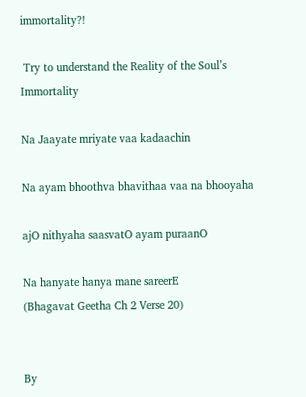immortality?!

 Try to understand the Reality of the Soul’s Immortality

Na Jaayate mriyate vaa kadaachin

Na ayam bhoothva bhavithaa vaa na bhooyaha

ajO nithyaha saasvatO ayam puraanO

Na hanyate hanya mane sareerE                           (Bhagavat Geetha Ch 2 Verse 20)


By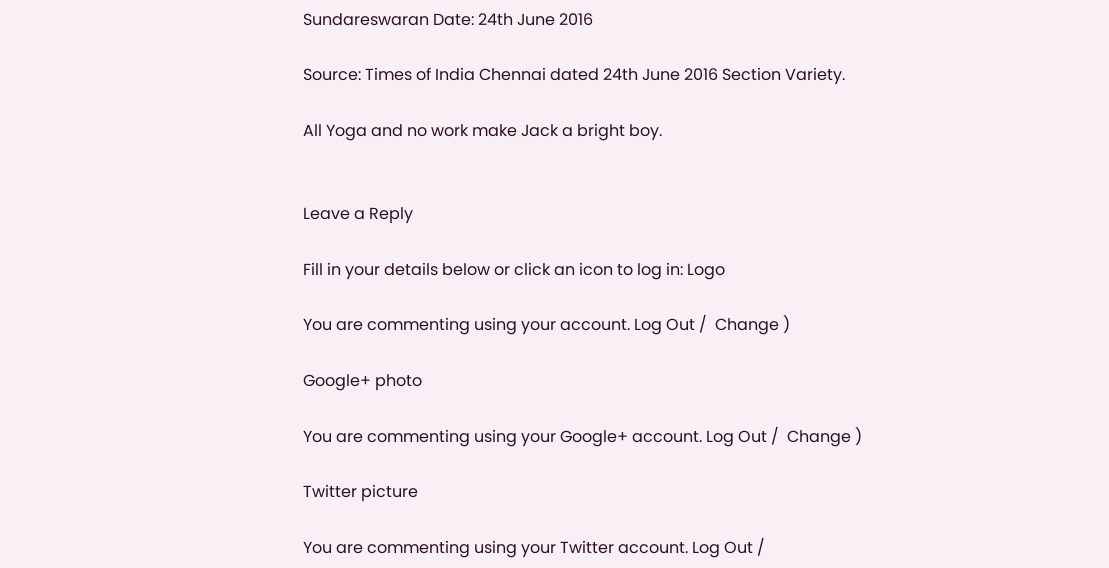Sundareswaran Date: 24th June 2016

Source: Times of India Chennai dated 24th June 2016 Section Variety.

All Yoga and no work make Jack a bright boy.


Leave a Reply

Fill in your details below or click an icon to log in: Logo

You are commenting using your account. Log Out /  Change )

Google+ photo

You are commenting using your Google+ account. Log Out /  Change )

Twitter picture

You are commenting using your Twitter account. Log Out /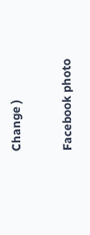Change )

Facebook photo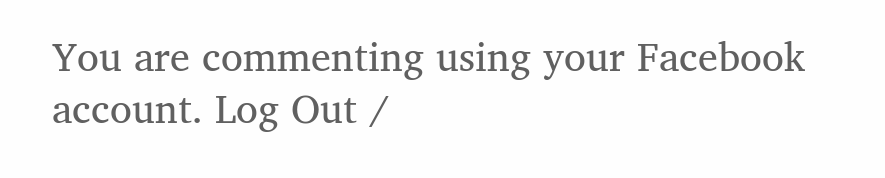You are commenting using your Facebook account. Log Out /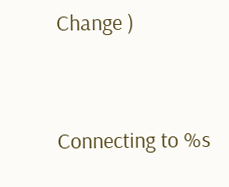Change )


Connecting to %s